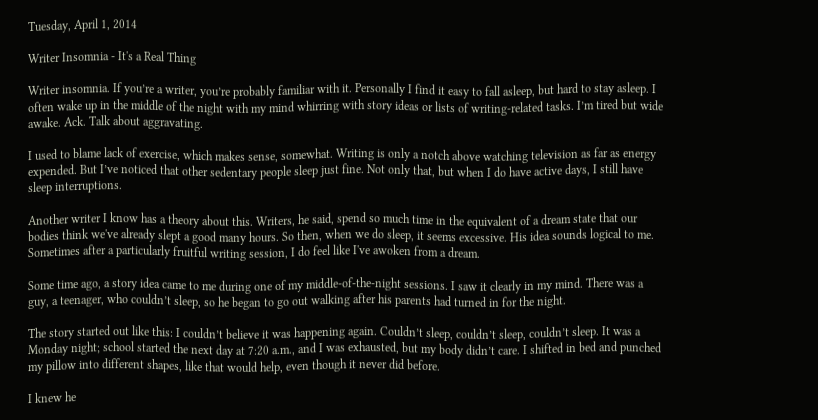Tuesday, April 1, 2014

Writer Insomnia - It's a Real Thing

Writer insomnia. If you’re a writer, you’re probably familiar with it. Personally I find it easy to fall asleep, but hard to stay asleep. I often wake up in the middle of the night with my mind whirring with story ideas or lists of writing-related tasks. I’m tired but wide awake. Ack. Talk about aggravating.

I used to blame lack of exercise, which makes sense, somewhat. Writing is only a notch above watching television as far as energy expended. But I’ve noticed that other sedentary people sleep just fine. Not only that, but when I do have active days, I still have sleep interruptions.

Another writer I know has a theory about this. Writers, he said, spend so much time in the equivalent of a dream state that our bodies think we've already slept a good many hours. So then, when we do sleep, it seems excessive. His idea sounds logical to me. Sometimes after a particularly fruitful writing session, I do feel like I've awoken from a dream.

Some time ago, a story idea came to me during one of my middle-of-the-night sessions. I saw it clearly in my mind. There was a guy, a teenager, who couldn’t sleep, so he began to go out walking after his parents had turned in for the night.

The story started out like this: I couldn’t believe it was happening again. Couldn’t sleep, couldn’t sleep, couldn’t sleep. It was a Monday night; school started the next day at 7:20 a.m., and I was exhausted, but my body didn’t care. I shifted in bed and punched my pillow into different shapes, like that would help, even though it never did before.

I knew he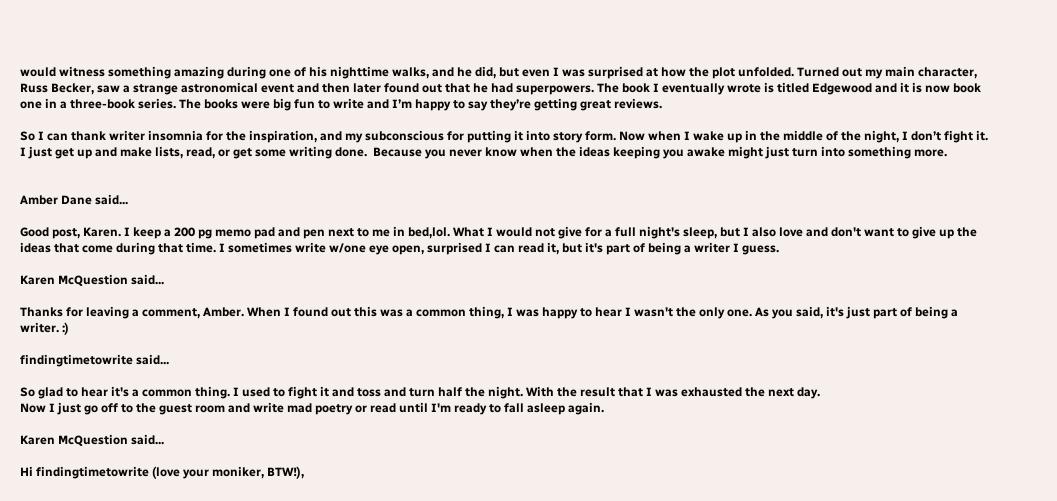would witness something amazing during one of his nighttime walks, and he did, but even I was surprised at how the plot unfolded. Turned out my main character, Russ Becker, saw a strange astronomical event and then later found out that he had superpowers. The book I eventually wrote is titled Edgewood and it is now book one in a three-book series. The books were big fun to write and I’m happy to say they’re getting great reviews.

So I can thank writer insomnia for the inspiration, and my subconscious for putting it into story form. Now when I wake up in the middle of the night, I don’t fight it. I just get up and make lists, read, or get some writing done.  Because you never know when the ideas keeping you awake might just turn into something more.


Amber Dane said...

Good post, Karen. I keep a 200 pg memo pad and pen next to me in bed,lol. What I would not give for a full night's sleep, but I also love and don't want to give up the ideas that come during that time. I sometimes write w/one eye open, surprised I can read it, but it's part of being a writer I guess.

Karen McQuestion said...

Thanks for leaving a comment, Amber. When I found out this was a common thing, I was happy to hear I wasn't the only one. As you said, it's just part of being a writer. :)

findingtimetowrite said...

So glad to hear it's a common thing. I used to fight it and toss and turn half the night. With the result that I was exhausted the next day.
Now I just go off to the guest room and write mad poetry or read until I'm ready to fall asleep again.

Karen McQuestion said...

Hi findingtimetowrite (love your moniker, BTW!),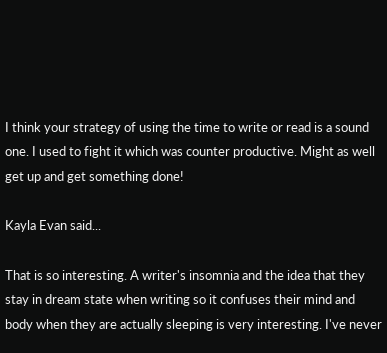I think your strategy of using the time to write or read is a sound one. I used to fight it which was counter productive. Might as well get up and get something done!

Kayla Evan said...

That is so interesting. A writer's insomnia and the idea that they stay in dream state when writing so it confuses their mind and body when they are actually sleeping is very interesting. I've never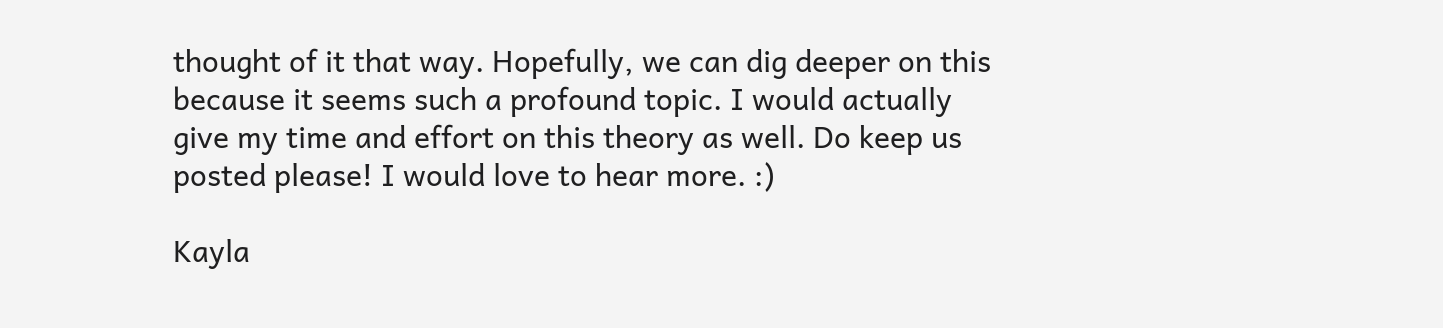thought of it that way. Hopefully, we can dig deeper on this because it seems such a profound topic. I would actually give my time and effort on this theory as well. Do keep us posted please! I would love to hear more. :)

Kayla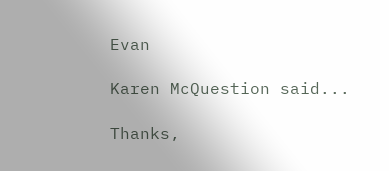Evan

Karen McQuestion said...

Thanks,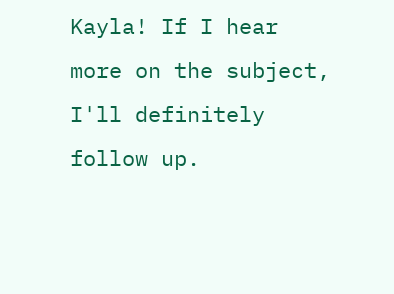Kayla! If I hear more on the subject, I'll definitely follow up.